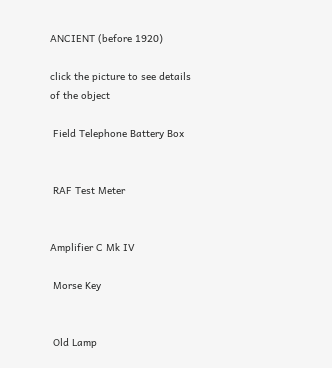ANCIENT (before 1920)

click the picture to see details of the object

 Field Telephone Battery Box


 RAF Test Meter


Amplifier C Mk IV

 Morse Key


 Old Lamp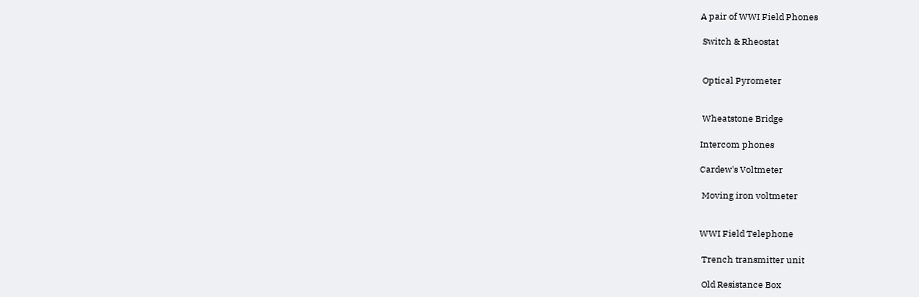A pair of WWI Field Phones

 Switch & Rheostat


 Optical Pyrometer


 Wheatstone Bridge

Intercom phones

Cardew's Voltmeter

 Moving iron voltmeter


WWI Field Telephone

 Trench transmitter unit

 Old Resistance Box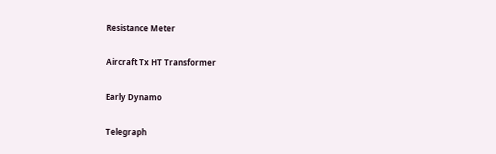Resistance Meter

Aircraft Tx HT Transformer

Early Dynamo

Telegraph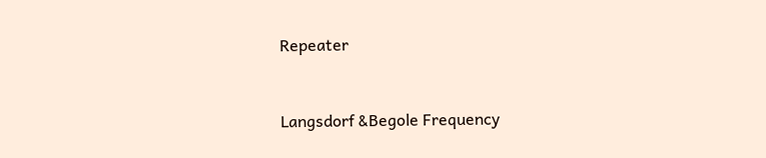Repeater


Langsdorf &Begole Frequency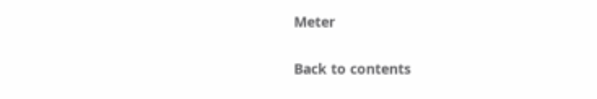Meter

Back to contents